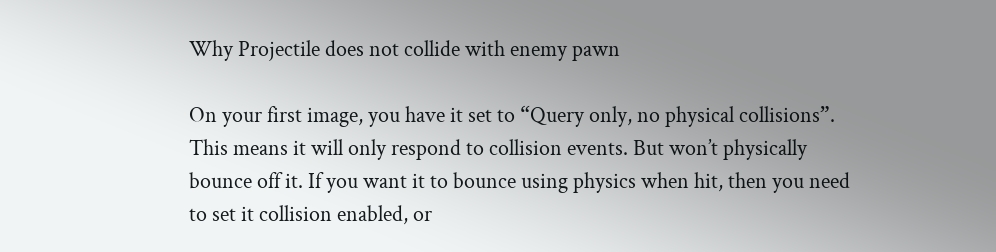Why Projectile does not collide with enemy pawn

On your first image, you have it set to “Query only, no physical collisions”. This means it will only respond to collision events. But won’t physically bounce off it. If you want it to bounce using physics when hit, then you need to set it collision enabled, or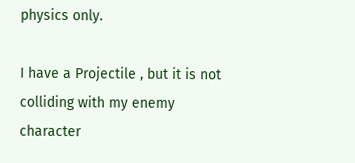physics only.

I have a Projectile , but it is not colliding with my enemy character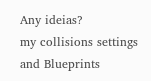Any ideias?
my collisions settings and Blueprints